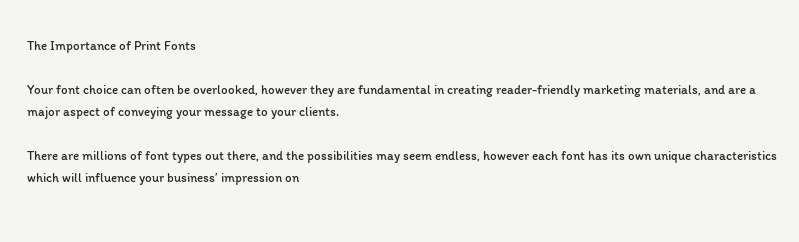The Importance of Print Fonts

Your font choice can often be overlooked, however they are fundamental in creating reader-friendly marketing materials, and are a major aspect of conveying your message to your clients.

There are millions of font types out there, and the possibilities may seem endless, however each font has its own unique characteristics which will influence your business’ impression on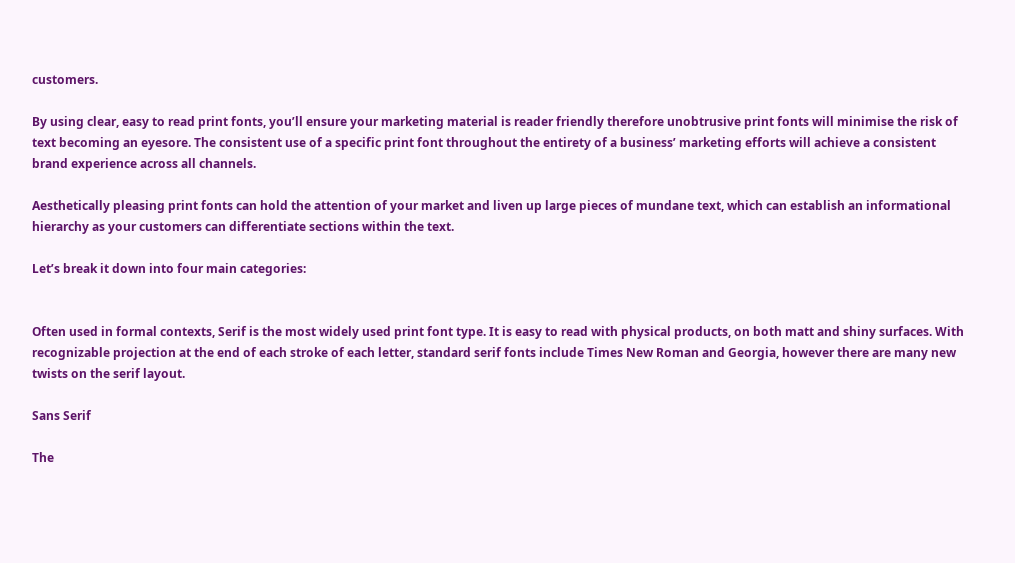customers.

By using clear, easy to read print fonts, you’ll ensure your marketing material is reader friendly therefore unobtrusive print fonts will minimise the risk of text becoming an eyesore. The consistent use of a specific print font throughout the entirety of a business’ marketing efforts will achieve a consistent brand experience across all channels.

Aesthetically pleasing print fonts can hold the attention of your market and liven up large pieces of mundane text, which can establish an informational hierarchy as your customers can differentiate sections within the text.

Let’s break it down into four main categories:


Often used in formal contexts, Serif is the most widely used print font type. It is easy to read with physical products, on both matt and shiny surfaces. With recognizable projection at the end of each stroke of each letter, standard serif fonts include Times New Roman and Georgia, however there are many new twists on the serif layout.

Sans Serif

The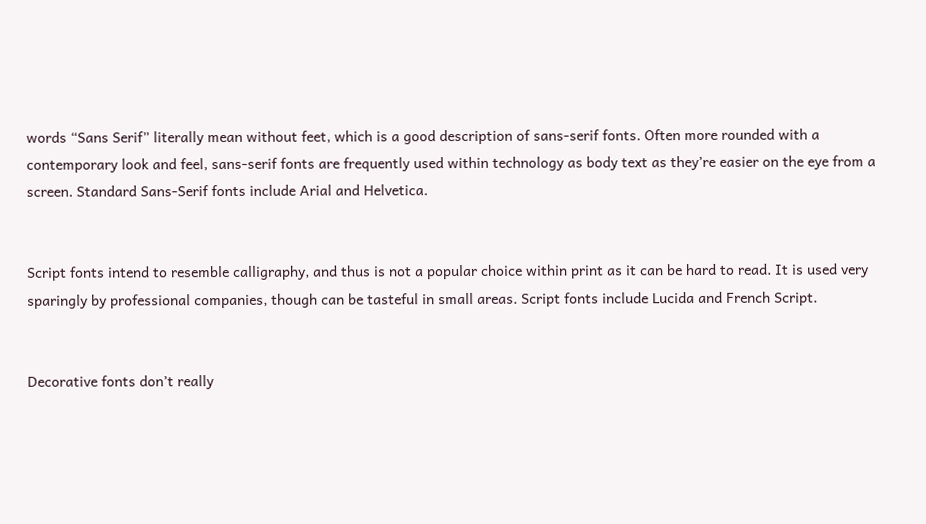words “Sans Serif” literally mean without feet, which is a good description of sans-serif fonts. Often more rounded with a contemporary look and feel, sans-serif fonts are frequently used within technology as body text as they’re easier on the eye from a screen. Standard Sans-Serif fonts include Arial and Helvetica.


Script fonts intend to resemble calligraphy, and thus is not a popular choice within print as it can be hard to read. It is used very sparingly by professional companies, though can be tasteful in small areas. Script fonts include Lucida and French Script.


Decorative fonts don’t really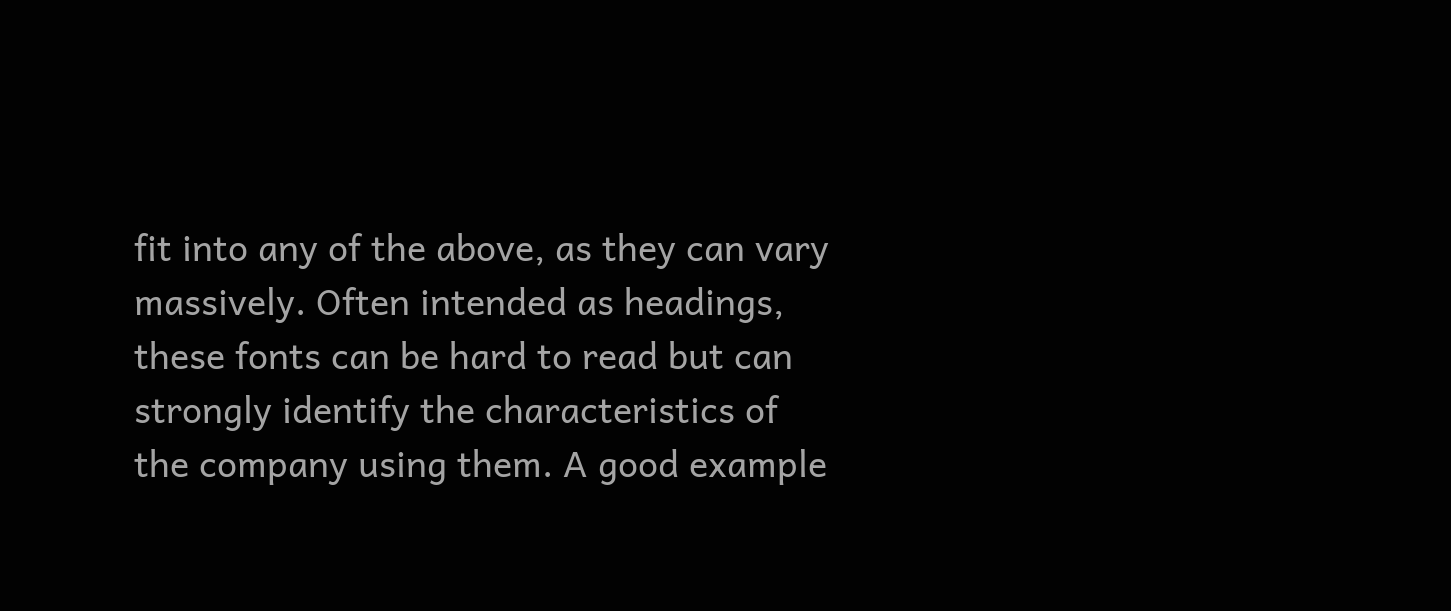fit into any of the above, as they can vary massively. Often intended as headings, these fonts can be hard to read but can strongly identify the characteristics of the company using them. A good example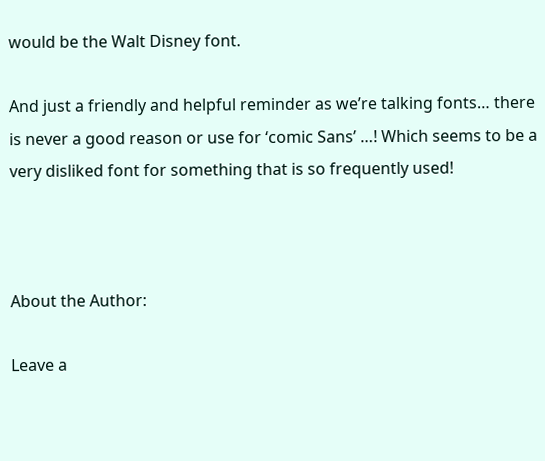would be the Walt Disney font.

And just a friendly and helpful reminder as we’re talking fonts… there is never a good reason or use for ‘comic Sans’ …! Which seems to be a very disliked font for something that is so frequently used!



About the Author:

Leave a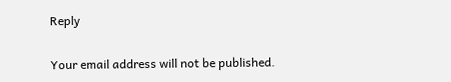Reply

Your email address will not be published.